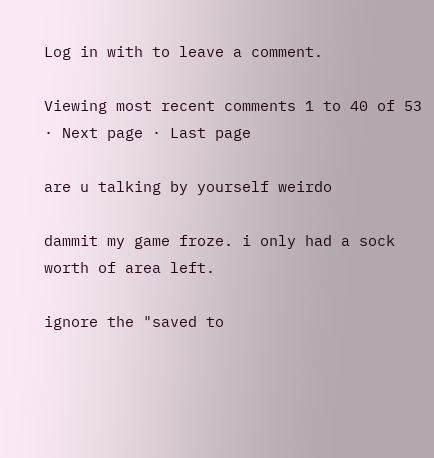Log in with to leave a comment.

Viewing most recent comments 1 to 40 of 53 · Next page · Last page

are u talking by yourself weirdo

dammit my game froze. i only had a sock worth of area left.

ignore the "saved to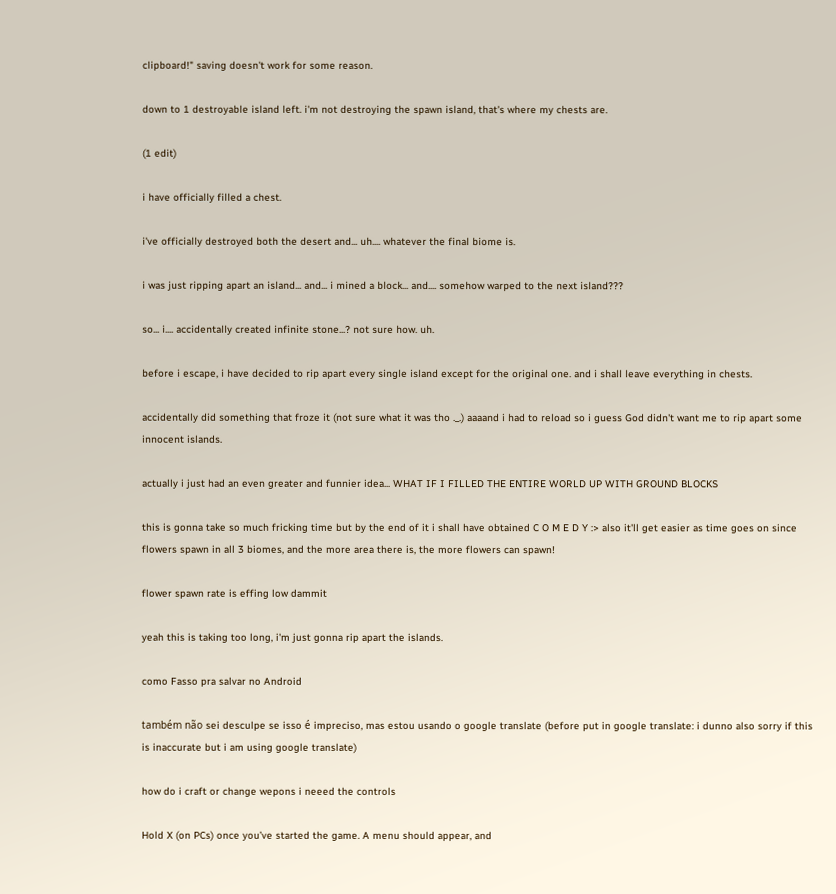clipboard!" saving doesn't work for some reason.

down to 1 destroyable island left. i'm not destroying the spawn island, that's where my chests are.

(1 edit)

i have officially filled a chest.

i've officially destroyed both the desert and... uh.... whatever the final biome is.

i was just ripping apart an island... and... i mined a block... and.... somehow warped to the next island???

so... i.... accidentally created infinite stone...? not sure how. uh.

before i escape, i have decided to rip apart every single island except for the original one. and i shall leave everything in chests.

accidentally did something that froze it (not sure what it was tho ._.) aaaand i had to reload so i guess God didn't want me to rip apart some innocent islands.

actually i just had an even greater and funnier idea... WHAT IF I FILLED THE ENTIRE WORLD UP WITH GROUND BLOCKS

this is gonna take so much fricking time but by the end of it i shall have obtained C O M E D Y :> also it'll get easier as time goes on since flowers spawn in all 3 biomes, and the more area there is, the more flowers can spawn!

flower spawn rate is effing low dammit

yeah this is taking too long, i'm just gonna rip apart the islands.

como Fasso pra salvar no Android

também não sei desculpe se isso é impreciso, mas estou usando o google translate (before put in google translate: i dunno also sorry if this is inaccurate but i am using google translate)

how do i craft or change wepons i neeed the controls

Hold X (on PCs) once you’ve started the game. A menu should appear, and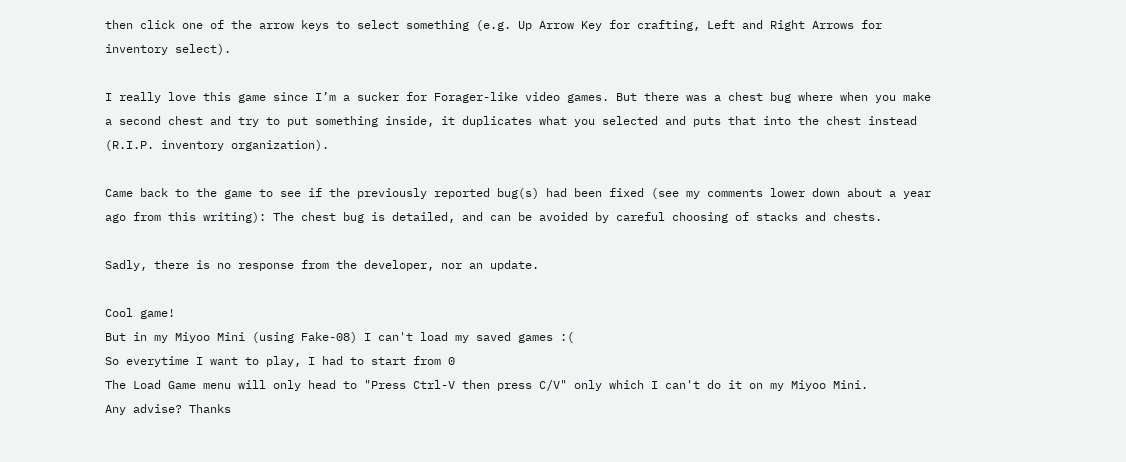then click one of the arrow keys to select something (e.g. Up Arrow Key for crafting, Left and Right Arrows for inventory select).

I really love this game since I’m a sucker for Forager-like video games. But there was a chest bug where when you make a second chest and try to put something inside, it duplicates what you selected and puts that into the chest instead (R.I.P. inventory organization).

Came back to the game to see if the previously reported bug(s) had been fixed (see my comments lower down about a year ago from this writing): The chest bug is detailed, and can be avoided by careful choosing of stacks and chests.

Sadly, there is no response from the developer, nor an update.

Cool game!
But in my Miyoo Mini (using Fake-08) I can't load my saved games :(
So everytime I want to play, I had to start from 0
The Load Game menu will only head to "Press Ctrl-V then press C/V" only which I can't do it on my Miyoo Mini.
Any advise? Thanks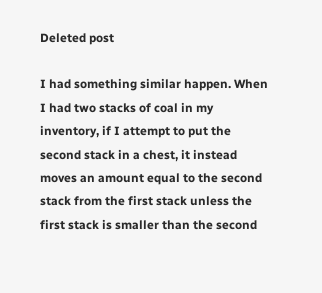Deleted post

I had something similar happen. When I had two stacks of coal in my inventory, if I attempt to put the second stack in a chest, it instead moves an amount equal to the second stack from the first stack unless the first stack is smaller than the second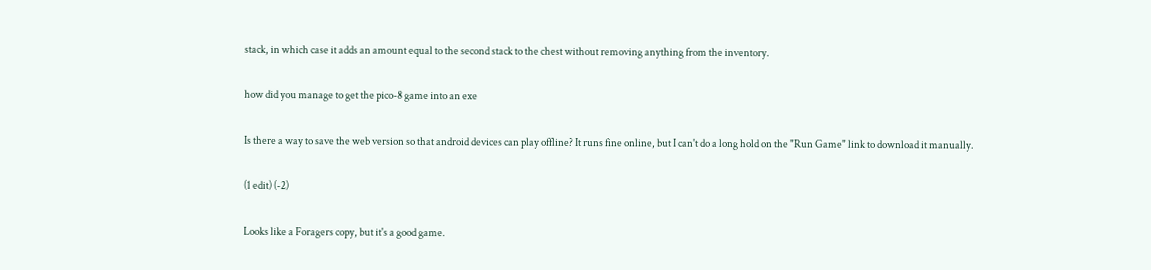stack, in which case it adds an amount equal to the second stack to the chest without removing anything from the inventory.

how did you manage to get the pico-8 game into an exe

Is there a way to save the web version so that android devices can play offline? It runs fine online, but I can't do a long hold on the "Run Game" link to download it manually.

(1 edit) (-2)

Looks like a Foragers copy, but it's a good game.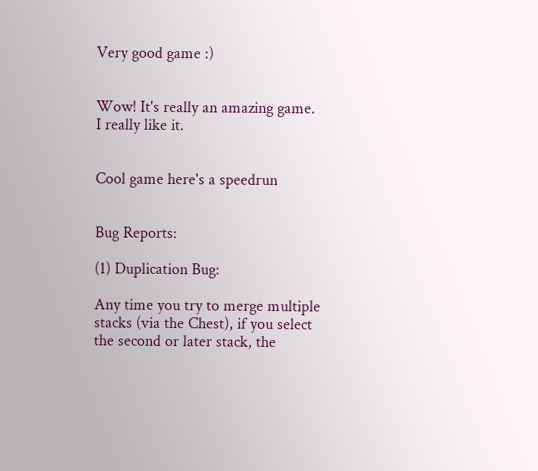Very good game :)


Wow! It's really an amazing game. I really like it.


Cool game here's a speedrun


Bug Reports:

(1) Duplication Bug:

Any time you try to merge multiple stacks (via the Chest), if you select the second or later stack, the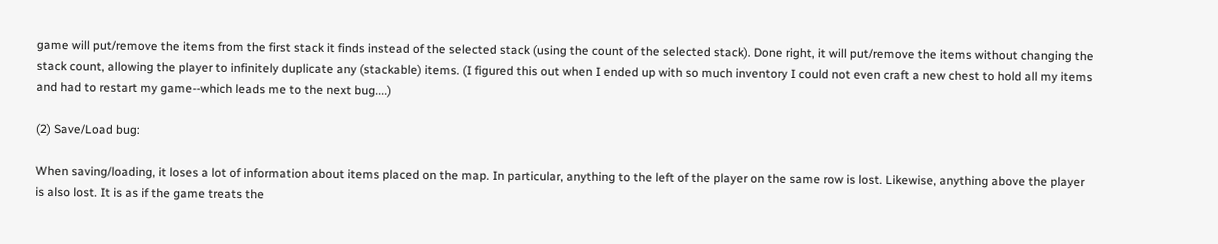game will put/remove the items from the first stack it finds instead of the selected stack (using the count of the selected stack). Done right, it will put/remove the items without changing the stack count, allowing the player to infinitely duplicate any (stackable) items. (I figured this out when I ended up with so much inventory I could not even craft a new chest to hold all my items and had to restart my game--which leads me to the next bug....)

(2) Save/Load bug:

When saving/loading, it loses a lot of information about items placed on the map. In particular, anything to the left of the player on the same row is lost. Likewise, anything above the player is also lost. It is as if the game treats the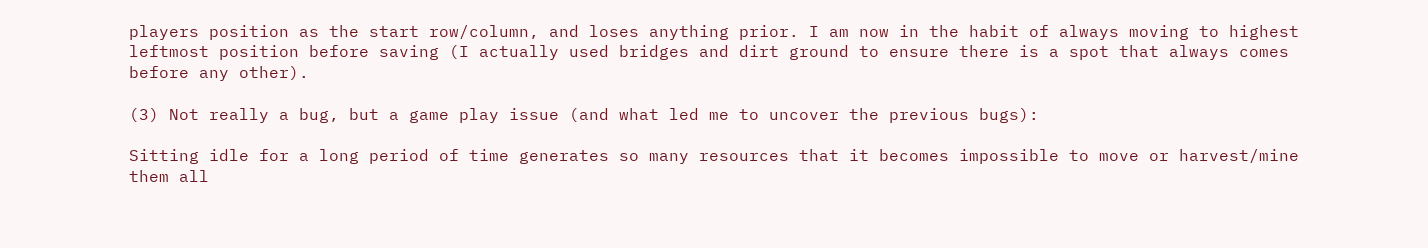players position as the start row/column, and loses anything prior. I am now in the habit of always moving to highest leftmost position before saving (I actually used bridges and dirt ground to ensure there is a spot that always comes before any other).

(3) Not really a bug, but a game play issue (and what led me to uncover the previous bugs):

Sitting idle for a long period of time generates so many resources that it becomes impossible to move or harvest/mine them all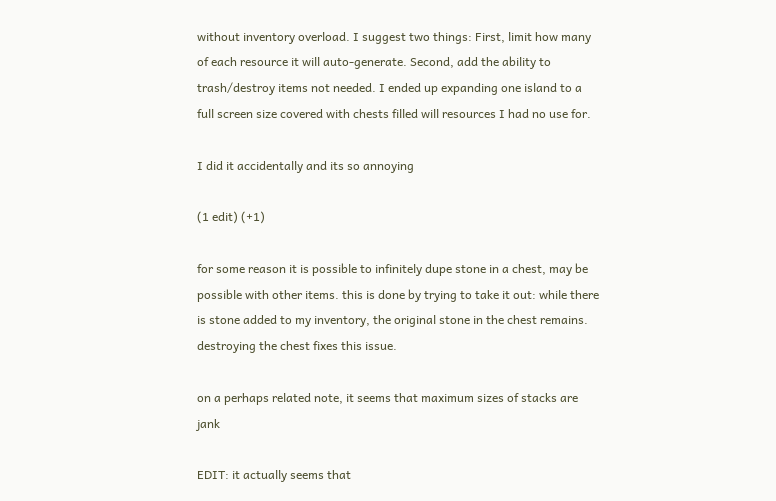without inventory overload. I suggest two things: First, limit how many of each resource it will auto-generate. Second, add the ability to trash/destroy items not needed. I ended up expanding one island to a full screen size covered with chests filled will resources I had no use for.

I did it accidentally and its so annoying

(1 edit) (+1)

for some reason it is possible to infinitely dupe stone in a chest, may be possible with other items. this is done by trying to take it out: while there is stone added to my inventory, the original stone in the chest remains. destroying the chest fixes this issue.

on a perhaps related note, it seems that maximum sizes of stacks are jank

EDIT: it actually seems that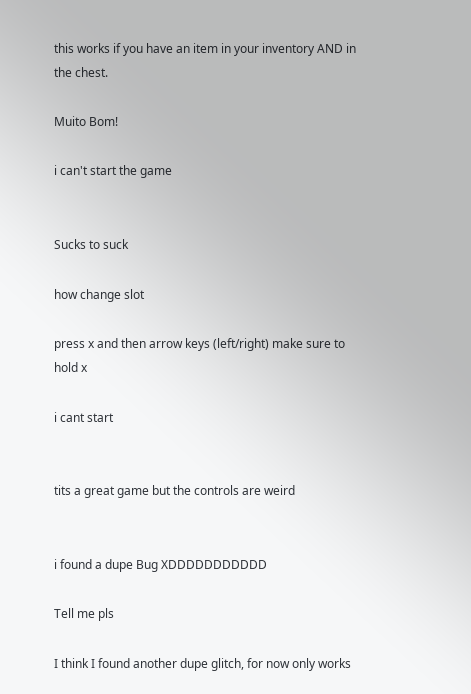this works if you have an item in your inventory AND in the chest.

Muito Bom!

i can't start the game


Sucks to suck

how change slot

press x and then arrow keys (left/right) make sure to hold x

i cant start


tits a great game but the controls are weird


i found a dupe Bug XDDDDDDDDDDD

Tell me pls

I think I found another dupe glitch, for now only works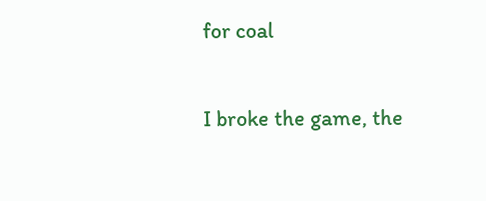for coal

I broke the game, the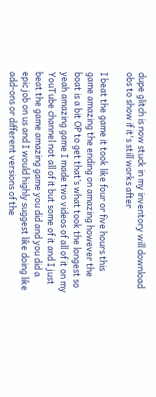dupe glitch is now stuck in my inventory will download obs to show if it's still works after

I beat the game it took like four or five hours this game amazing the ending on amazing however the boat is a bit OP to get that’s what took the longest so yeah amazing game I made two videos of all of it on my YouTube channel not all of it but some of it and I just beat the game amazing game you did and you did a epic job on us and I would highly suggest like doing like add-ons or different versions of the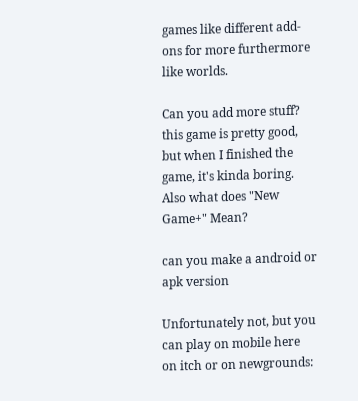games like different add-ons for more furthermore like worlds.

Can you add more stuff? this game is pretty good, but when I finished the game, it's kinda boring. Also what does "New Game+" Mean?

can you make a android or apk version

Unfortunately not, but you can play on mobile here on itch or on newgrounds: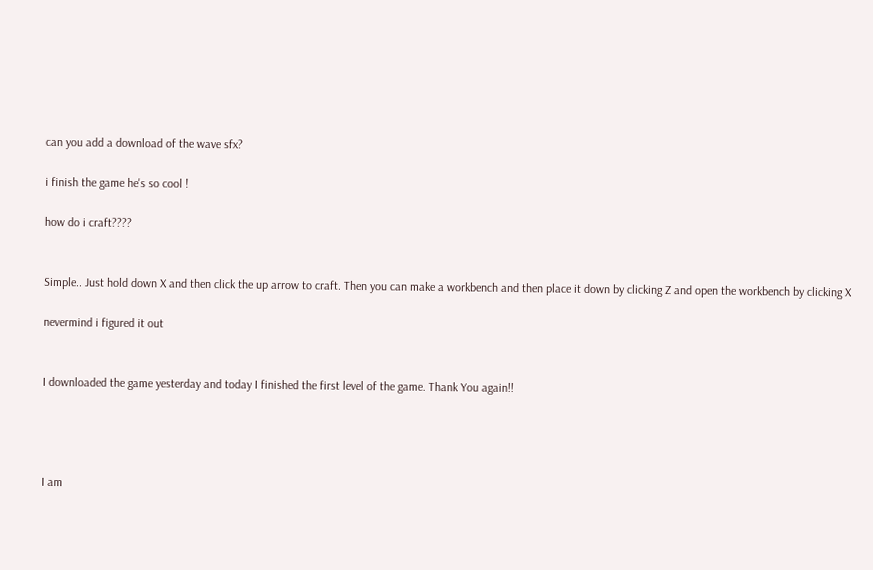can you add a download of the wave sfx?

i finish the game he's so cool !

how do i craft????


Simple.. Just hold down X and then click the up arrow to craft. Then you can make a workbench and then place it down by clicking Z and open the workbench by clicking X

nevermind i figured it out


I downloaded the game yesterday and today I finished the first level of the game. Thank You again!!




I am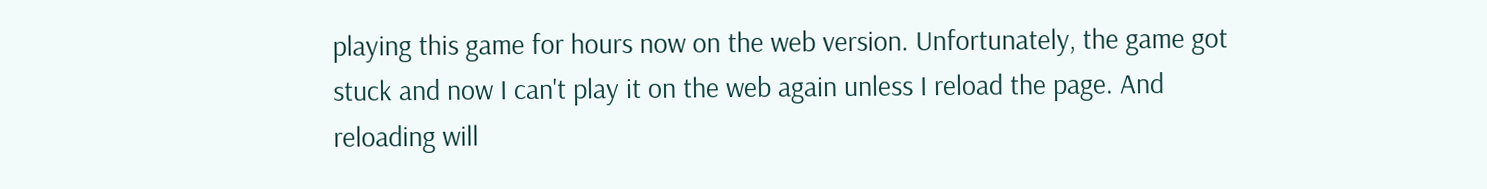playing this game for hours now on the web version. Unfortunately, the game got stuck and now I can't play it on the web again unless I reload the page. And reloading will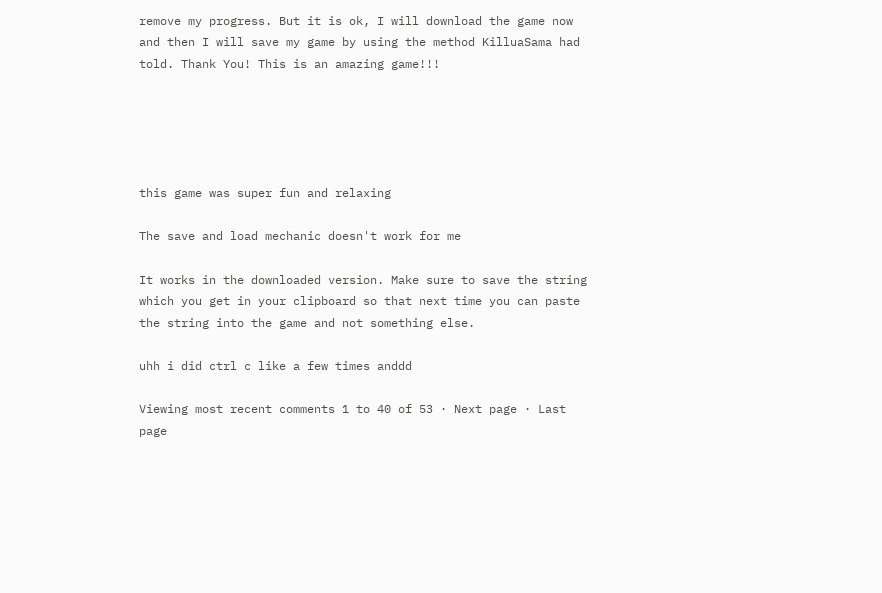remove my progress. But it is ok, I will download the game now and then I will save my game by using the method KilluaSama had told. Thank You! This is an amazing game!!!





this game was super fun and relaxing

The save and load mechanic doesn't work for me

It works in the downloaded version. Make sure to save the string which you get in your clipboard so that next time you can paste the string into the game and not something else.

uhh i did ctrl c like a few times anddd

Viewing most recent comments 1 to 40 of 53 · Next page · Last page